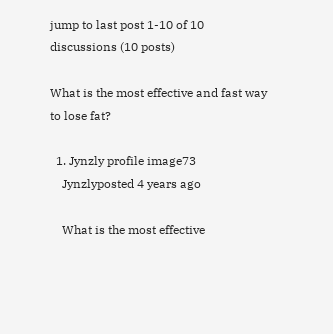jump to last post 1-10 of 10 discussions (10 posts)

What is the most effective and fast way to lose fat?

  1. Jynzly profile image73
    Jynzlyposted 4 years ago

    What is the most effective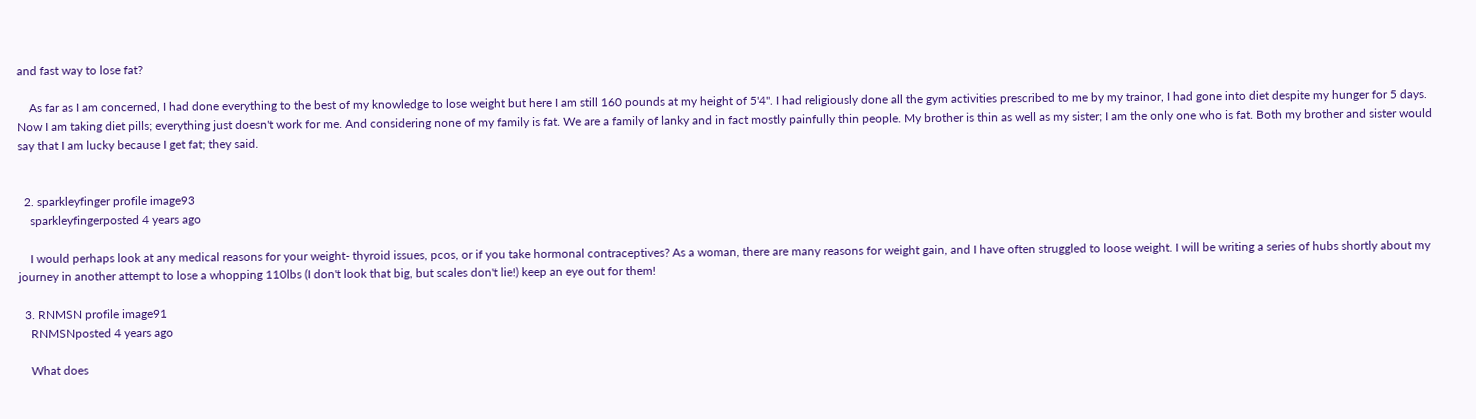and fast way to lose fat?

    As far as I am concerned, I had done everything to the best of my knowledge to lose weight but here I am still 160 pounds at my height of 5'4". I had religiously done all the gym activities prescribed to me by my trainor, I had gone into diet despite my hunger for 5 days. Now I am taking diet pills; everything just doesn't work for me. And considering none of my family is fat. We are a family of lanky and in fact mostly painfully thin people. My brother is thin as well as my sister; I am the only one who is fat. Both my brother and sister would say that I am lucky because I get fat; they said.


  2. sparkleyfinger profile image93
    sparkleyfingerposted 4 years ago

    I would perhaps look at any medical reasons for your weight- thyroid issues, pcos, or if you take hormonal contraceptives? As a woman, there are many reasons for weight gain, and I have often struggled to loose weight. I will be writing a series of hubs shortly about my journey in another attempt to lose a whopping 110lbs (I don't look that big, but scales don't lie!) keep an eye out for them!

  3. RNMSN profile image91
    RNMSNposted 4 years ago

    What does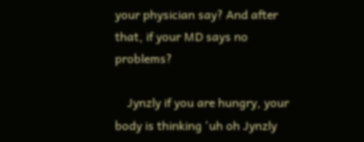your physician say? And after that, if your MD says no problems?

    Jynzly if you are hungry, your body is thinking 'uh oh Jynzly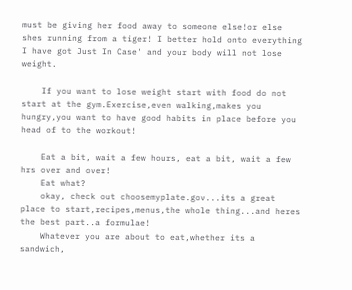must be giving her food away to someone else!or else shes running from a tiger! I better hold onto everything I have got Just In Case' and your body will not lose weight.

    If you want to lose weight start with food do not start at the gym.Exercise,even walking,makes you hungry,you want to have good habits in place before you head of to the workout!

    Eat a bit, wait a few hours, eat a bit, wait a few hrs over and over!
    Eat what?
    okay, check out choosemyplate.gov...its a great place to start,recipes,menus,the whole thing...and heres the best part..a formulae!
    Whatever you are about to eat,whether its a sandwich,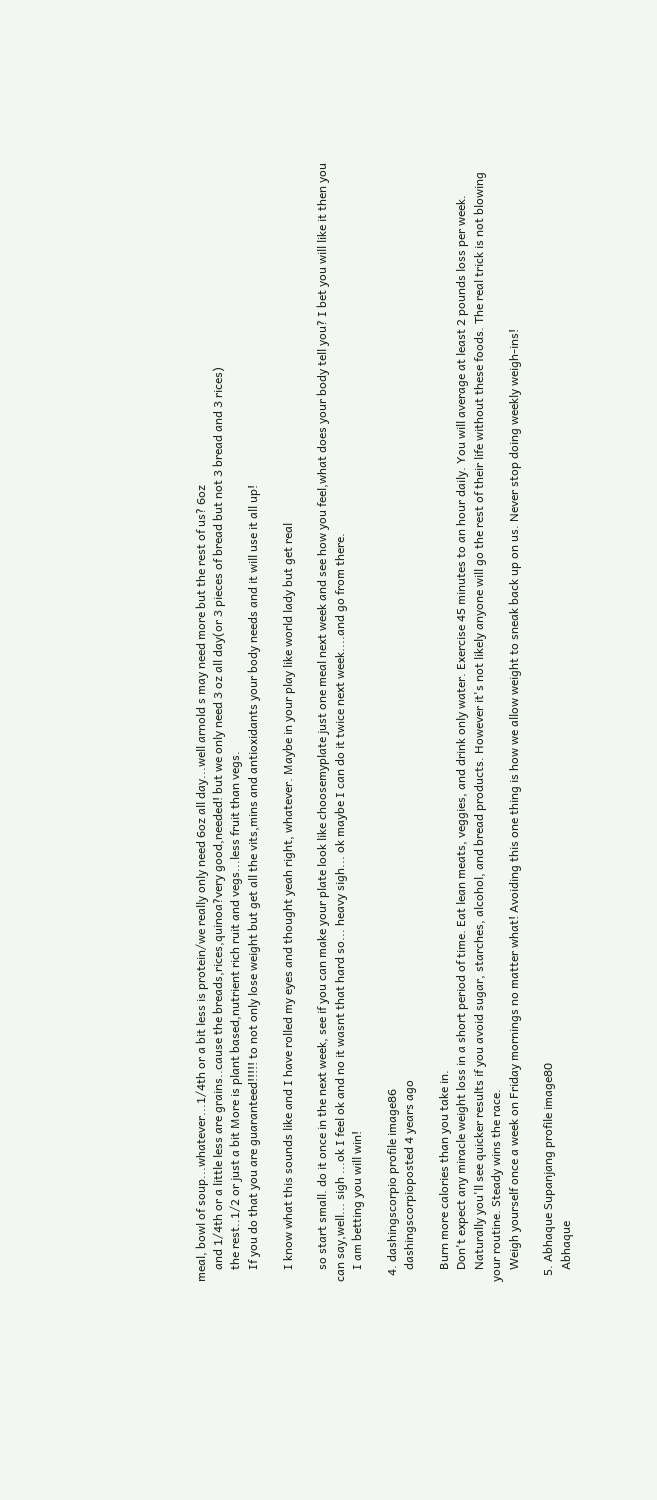meal, bowl of soup...whatever...1/4th or a bit less is protein/we really only need 6oz all day...well arnold s may need more but the rest of us? 6oz
    and 1/4th or a little less are grains..cause the breads,rices,quinoa?very good,needed! but we only need 3 oz all day(or 3 pieces of bread but not 3 bread and 3 rices)
    the rest..1/2 or just a bit More is plant based,nutrient rich ruit and vegs...less fruit than vegs.
    If you do that you are guaranteed!!!!! to not only lose weight but get all the vits,mins and antioxidants your body needs and it will use it all up!

    I know what this sounds like and I have rolled my eyes and thought yeah right, whatever. Maybe in your play like world lady but get real

    so start small. do it once in the next week, see if you can make your plate look like choosemyplate just one meal next week and see how you feel,what does your body tell you? I bet you will like it then you can say,well... sigh ...ok I feel ok and no it wasnt that hard so... heavy sigh... ok maybe I can do it twice next week....and go from there.
    I am betting you will win!

  4. dashingscorpio profile image86
    dashingscorpioposted 4 years ago

    Burn more calories than you take in.
    Don't expect any miracle weight loss in a short period of time. Eat lean meats, veggies, and drink only water. Exercise 45 minutes to an hour daily. You will average at least 2 pounds loss per week.
    Naturally you'll see quicker results if you avoid sugar, starches, alcohol, and bread products. However it's not likely anyone will go the rest of their life without these foods. The real trick is not blowing your routine. Steady wins the race.
    Weigh yourself once a week on Friday mornings no matter what! Avoiding this one thing is how we allow weight to sneak back up on us. Never stop doing weekly weigh-ins!

  5. Abhaque Supanjang profile image80
    Abhaque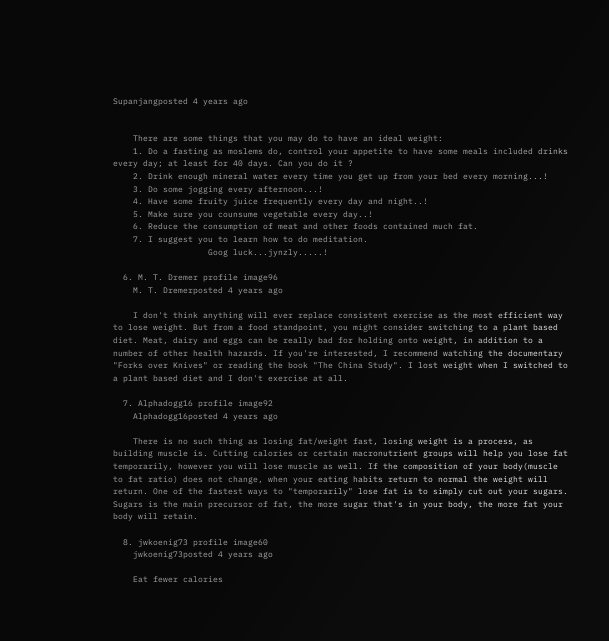Supanjangposted 4 years ago


    There are some things that you may do to have an ideal weight:
    1. Do a fasting as moslems do, control your appetite to have some meals included drinks every day; at least for 40 days. Can you do it ?
    2. Drink enough mineral water every time you get up from your bed every morning...!
    3. Do some jogging every afternoon...!
    4. Have some fruity juice frequently every day and night..!
    5. Make sure you counsume vegetable every day..!
    6. Reduce the consumption of meat and other foods contained much fat.
    7. I suggest you to learn how to do meditation.
                   Goog luck...jynzly.....!

  6. M. T. Dremer profile image96
    M. T. Dremerposted 4 years ago

    I don't think anything will ever replace consistent exercise as the most efficient way to lose weight. But from a food standpoint, you might consider switching to a plant based diet. Meat, dairy and eggs can be really bad for holding onto weight, in addition to a number of other health hazards. If you're interested, I recommend watching the documentary "Forks over Knives" or reading the book "The China Study". I lost weight when I switched to a plant based diet and I don't exercise at all.

  7. Alphadogg16 profile image92
    Alphadogg16posted 4 years ago

    There is no such thing as losing fat/weight fast, losing weight is a process, as building muscle is. Cutting calories or certain macronutrient groups will help you lose fat temporarily, however you will lose muscle as well. If the composition of your body(muscle to fat ratio) does not change, when your eating habits return to normal the weight will return. One of the fastest ways to "temporarily" lose fat is to simply cut out your sugars. Sugars is the main precursor of fat, the more sugar that's in your body, the more fat your body will retain.

  8. jwkoenig73 profile image60
    jwkoenig73posted 4 years ago

    Eat fewer calories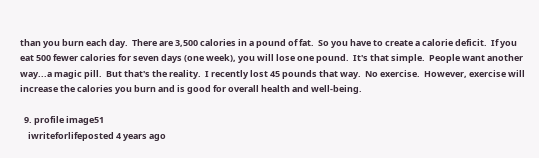than you burn each day.  There are 3,500 calories in a pound of fat.  So you have to create a calorie deficit.  If you eat 500 fewer calories for seven days (one week), you will lose one pound.  It's that simple.  People want another way...a magic pill.  But that's the reality.  I recently lost 45 pounds that way.  No exercise.  However, exercise will increase the calories you burn and is good for overall health and well-being.

  9. profile image51
    iwriteforlifeposted 4 years ago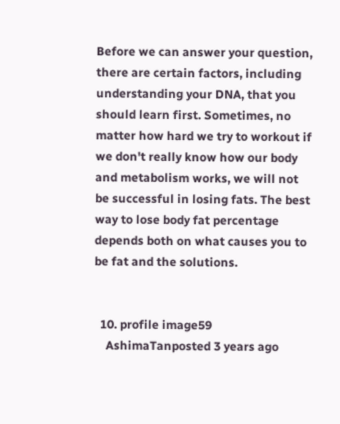Before we can answer your question, there are certain factors, including understanding your DNA, that you should learn first. Sometimes, no matter how hard we try to workout if we don't really know how our body and metabolism works, we will not be successful in losing fats. The best way to lose body fat percentage depends both on what causes you to be fat and the solutions.


  10. profile image59
    AshimaTanposted 3 years ago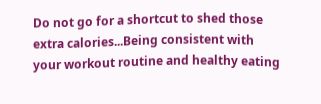Do not go for a shortcut to shed those extra calories...Being consistent with your workout routine and healthy eating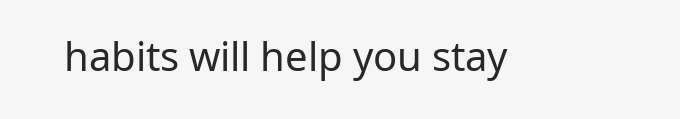habits will help you stay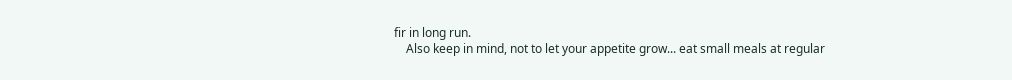fir in long run.
    Also keep in mind, not to let your appetite grow... eat small meals at regular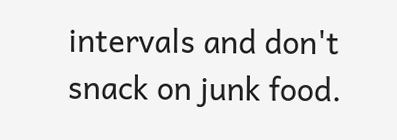intervals and don't snack on junk food.